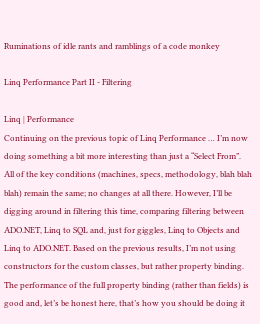Ruminations of idle rants and ramblings of a code monkey

Linq Performance Part II - Filtering

Linq | Performance
Continuing on the previous topic of Linq Performance … I’m now doing something a bit more interesting than just a “Select From”. All of the key conditions (machines, specs, methodology, blah blah blah) remain the same; no changes at all there. However, I’ll be digging around in filtering this time, comparing filtering between ADO.NET, Linq to SQL and, just for giggles, Linq to Objects and Linq to ADO.NET. Based on the previous results, I’m not using constructors for the custom classes, but rather property binding. The performance of the full property binding (rather than fields) is good and, let’s be honest here, that’s how you should be doing it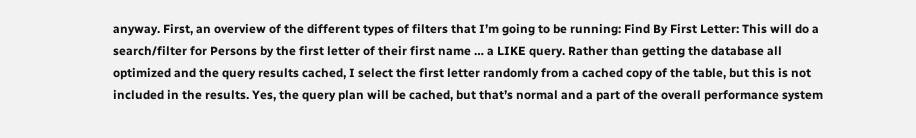anyway. First, an overview of the different types of filters that I’m going to be running: Find By First Letter: This will do a search/filter for Persons by the first letter of their first name … a LIKE query. Rather than getting the database all optimized and the query results cached, I select the first letter randomly from a cached copy of the table, but this is not included in the results. Yes, the query plan will be cached, but that’s normal and a part of the overall performance system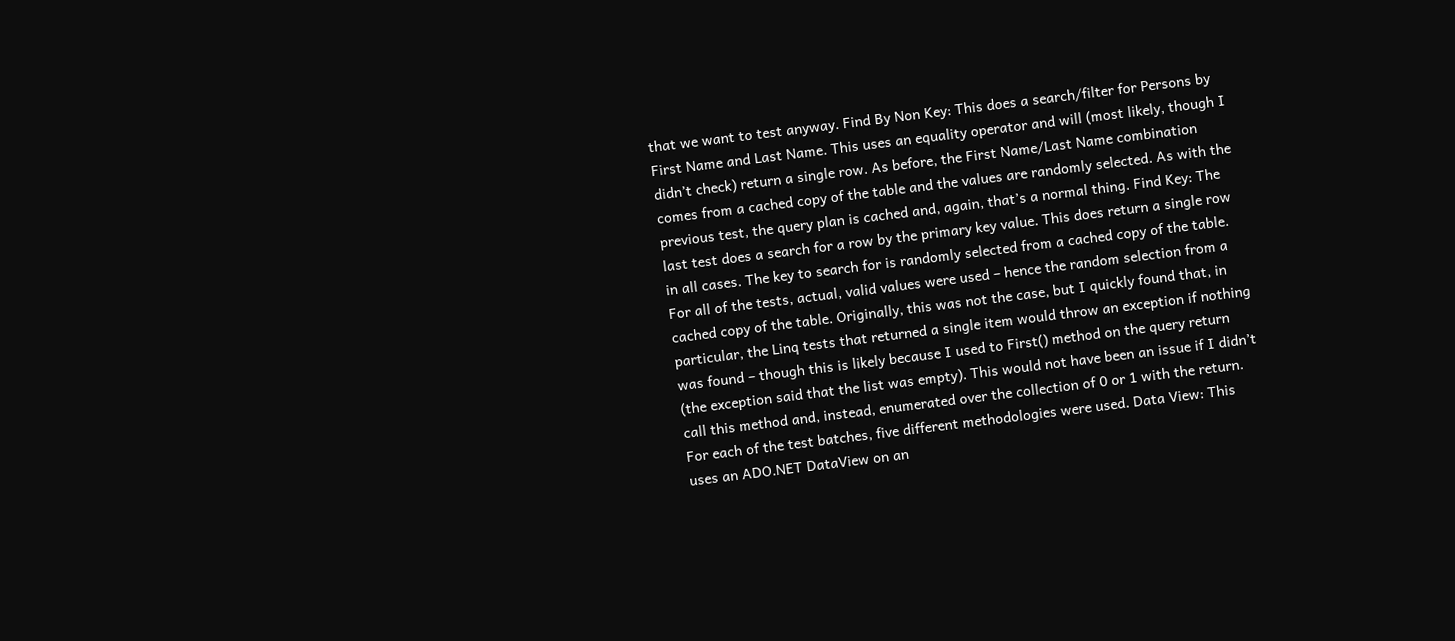that we want to test anyway. Find By Non Key: This does a search/filter for Persons by First Name and Last Name. This uses an equality operator and will (most likely, though I didn’t check) return a single row. As before, the First Name/Last Name combination comes from a cached copy of the table and the values are randomly selected. As with the previous test, the query plan is cached and, again, that’s a normal thing. Find Key: The last test does a search for a row by the primary key value. This does return a single row in all cases. The key to search for is randomly selected from a cached copy of the table. For all of the tests, actual, valid values were used – hence the random selection from a cached copy of the table. Originally, this was not the case, but I quickly found that, in particular, the Linq tests that returned a single item would throw an exception if nothing was found – though this is likely because I used to First() method on the query return (the exception said that the list was empty). This would not have been an issue if I didn’t call this method and, instead, enumerated over the collection of 0 or 1 with the return. For each of the test batches, five different methodologies were used. Data View: This uses an ADO.NET DataView on an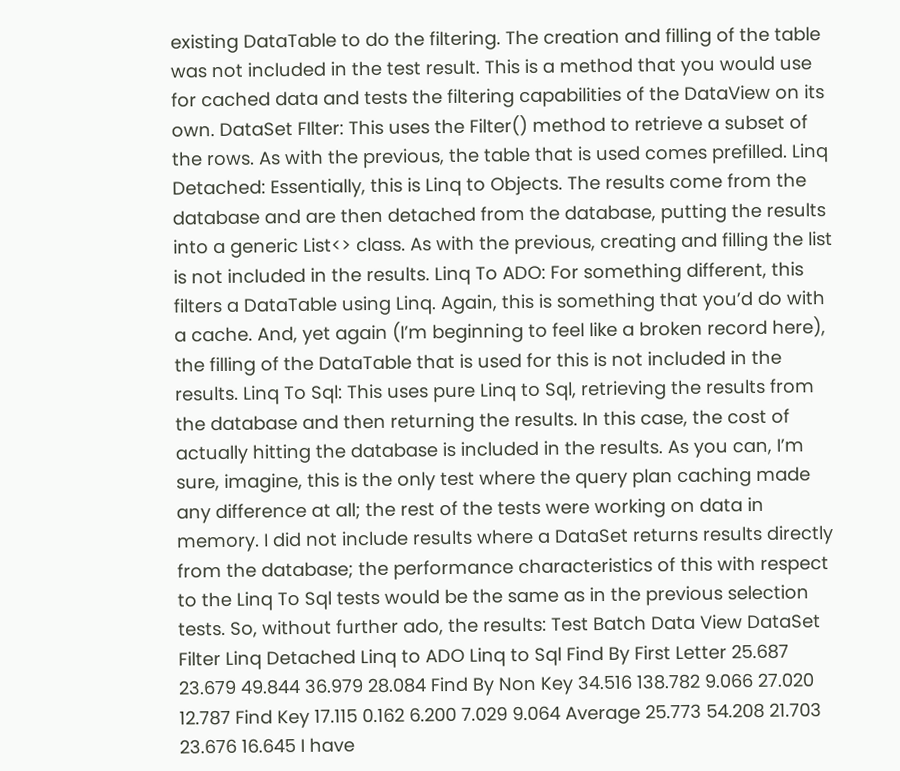existing DataTable to do the filtering. The creation and filling of the table was not included in the test result. This is a method that you would use for cached data and tests the filtering capabilities of the DataView on its own. DataSet FIlter: This uses the Filter() method to retrieve a subset of the rows. As with the previous, the table that is used comes prefilled. Linq Detached: Essentially, this is Linq to Objects. The results come from the database and are then detached from the database, putting the results into a generic List<> class. As with the previous, creating and filling the list is not included in the results. Linq To ADO: For something different, this filters a DataTable using Linq. Again, this is something that you’d do with a cache. And, yet again (I’m beginning to feel like a broken record here), the filling of the DataTable that is used for this is not included in the results. Linq To Sql: This uses pure Linq to Sql, retrieving the results from the database and then returning the results. In this case, the cost of actually hitting the database is included in the results. As you can, I’m sure, imagine, this is the only test where the query plan caching made any difference at all; the rest of the tests were working on data in memory. I did not include results where a DataSet returns results directly from the database; the performance characteristics of this with respect to the Linq To Sql tests would be the same as in the previous selection tests. So, without further ado, the results: Test Batch Data View DataSet Filter Linq Detached Linq to ADO Linq to Sql Find By First Letter 25.687 23.679 49.844 36.979 28.084 Find By Non Key 34.516 138.782 9.066 27.020 12.787 Find Key 17.115 0.162 6.200 7.029 9.064 Average 25.773 54.208 21.703 23.676 16.645 I have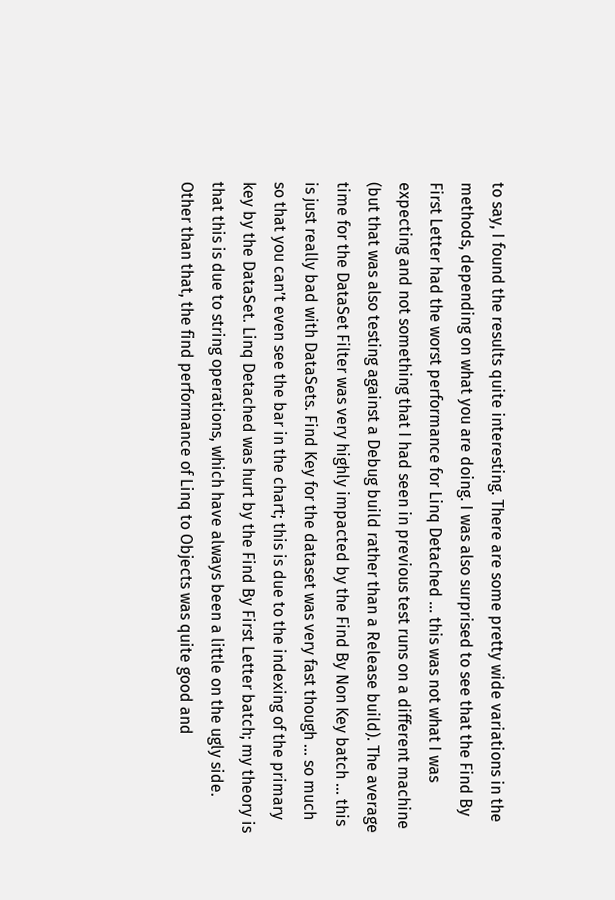to say, I found the results quite interesting. There are some pretty wide variations in the methods, depending on what you are doing. I was also surprised to see that the Find By First Letter had the worst performance for Linq Detached … this was not what I was expecting and not something that I had seen in previous test runs on a different machine (but that was also testing against a Debug build rather than a Release build). The average time for the DataSet Filter was very highly impacted by the Find By Non Key batch … this is just really bad with DataSets. Find Key for the dataset was very fast though … so much so that you can’t even see the bar in the chart; this is due to the indexing of the primary key by the DataSet. Linq Detached was hurt by the Find By First Letter batch; my theory is that this is due to string operations, which have always been a little on the ugly side. Other than that, the find performance of Linq to Objects was quite good and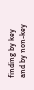finding by key and by non-key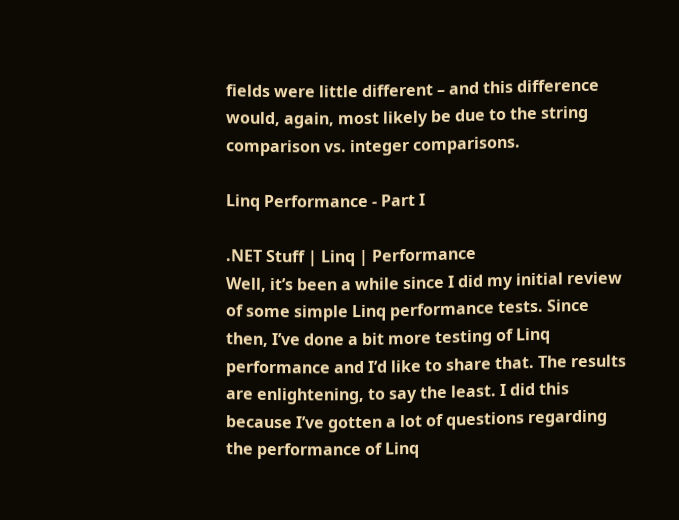fields were little different – and this difference would, again, most likely be due to the string comparison vs. integer comparisons.

Linq Performance - Part I

.NET Stuff | Linq | Performance
Well, it’s been a while since I did my initial review of some simple Linq performance tests. Since then, I’ve done a bit more testing of Linq performance and I’d like to share that. The results are enlightening, to say the least. I did this because I’ve gotten a lot of questions regarding the performance of Linq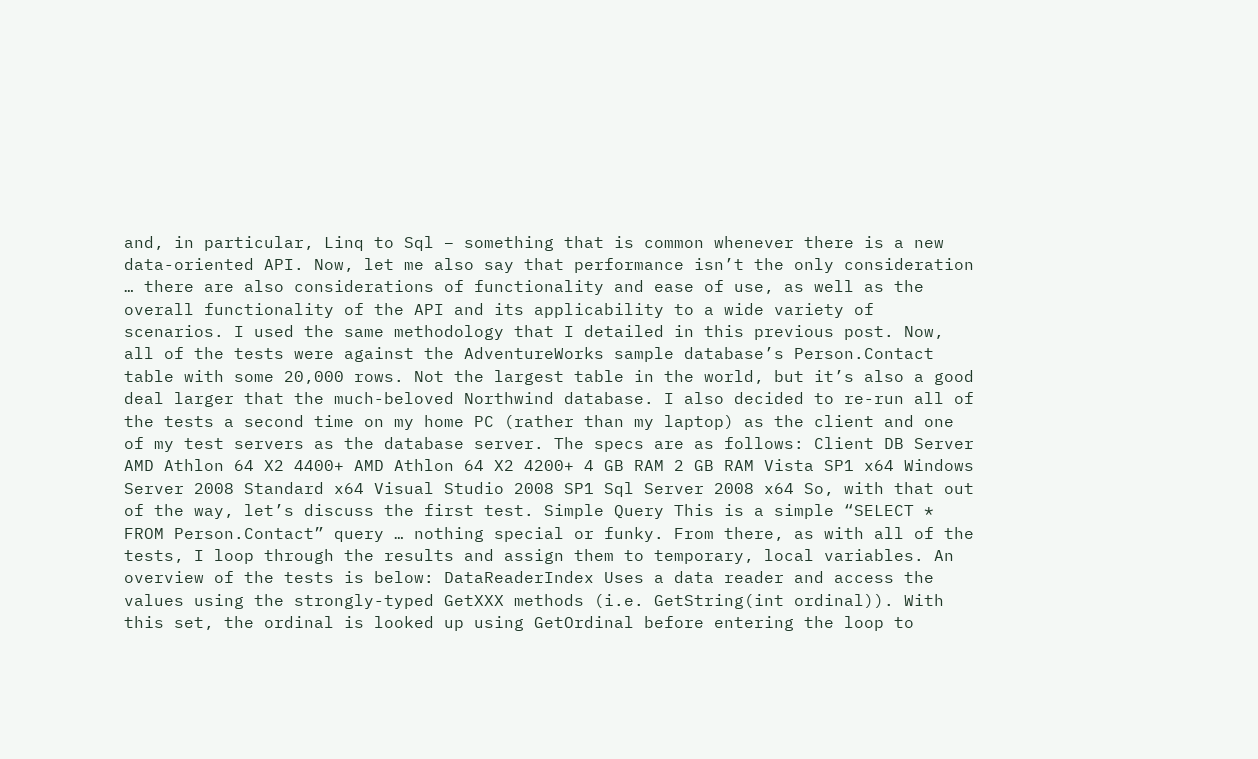and, in particular, Linq to Sql – something that is common whenever there is a new data-oriented API. Now, let me also say that performance isn’t the only consideration … there are also considerations of functionality and ease of use, as well as the overall functionality of the API and its applicability to a wide variety of scenarios. I used the same methodology that I detailed in this previous post. Now, all of the tests were against the AdventureWorks sample database’s Person.Contact table with some 20,000 rows. Not the largest table in the world, but it’s also a good deal larger that the much-beloved Northwind database. I also decided to re-run all of the tests a second time on my home PC (rather than my laptop) as the client and one of my test servers as the database server. The specs are as follows: Client DB Server AMD Athlon 64 X2 4400+ AMD Athlon 64 X2 4200+ 4 GB RAM 2 GB RAM Vista SP1 x64 Windows Server 2008 Standard x64 Visual Studio 2008 SP1 Sql Server 2008 x64 So, with that out of the way, let’s discuss the first test. Simple Query This is a simple “SELECT * FROM Person.Contact” query … nothing special or funky. From there, as with all of the tests, I loop through the results and assign them to temporary, local variables. An overview of the tests is below: DataReaderIndex Uses a data reader and access the values using the strongly-typed GetXXX methods (i.e. GetString(int ordinal)). With this set, the ordinal is looked up using GetOrdinal before entering the loop to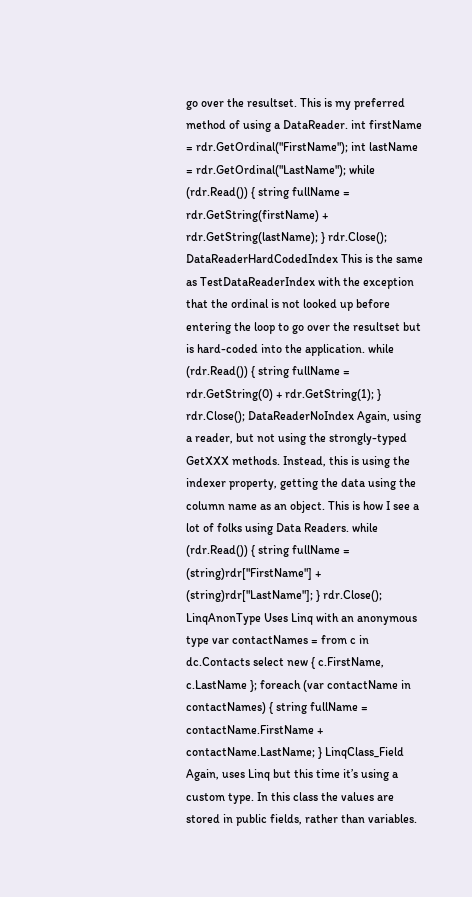go over the resultset. This is my preferred method of using a DataReader. int firstName = rdr.GetOrdinal("FirstName"); int lastName = rdr.GetOrdinal("LastName"); while (rdr.Read()) { string fullName = rdr.GetString(firstName) + rdr.GetString(lastName); } rdr.Close(); DataReaderHardCodedIndex This is the same as TestDataReaderIndex with the exception that the ordinal is not looked up before entering the loop to go over the resultset but is hard-coded into the application. while (rdr.Read()) { string fullName = rdr.GetString(0) + rdr.GetString(1); } rdr.Close(); DataReaderNoIndex Again, using a reader, but not using the strongly-typed GetXXX methods. Instead, this is using the indexer property, getting the data using the column name as an object. This is how I see a lot of folks using Data Readers. while (rdr.Read()) { string fullName = (string)rdr["FirstName"] + (string)rdr["LastName"]; } rdr.Close(); LinqAnonType Uses Linq with an anonymous type var contactNames = from c in dc.Contacts select new { c.FirstName, c.LastName }; foreach (var contactName in contactNames) { string fullName = contactName.FirstName + contactName.LastName; } LinqClass_Field Again, uses Linq but this time it’s using a custom type. In this class the values are stored in public fields, rather than variables.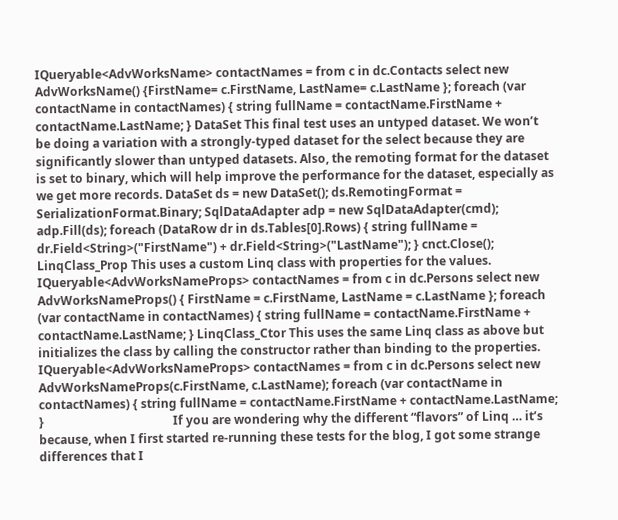IQueryable<AdvWorksName> contactNames = from c in dc.Contacts select new AdvWorksName() {FirstName= c.FirstName, LastName= c.LastName }; foreach (var contactName in contactNames) { string fullName = contactName.FirstName + contactName.LastName; } DataSet This final test uses an untyped dataset. We won’t be doing a variation with a strongly-typed dataset for the select because they are significantly slower than untyped datasets. Also, the remoting format for the dataset is set to binary, which will help improve the performance for the dataset, especially as we get more records. DataSet ds = new DataSet(); ds.RemotingFormat = SerializationFormat.Binary; SqlDataAdapter adp = new SqlDataAdapter(cmd); adp.Fill(ds); foreach (DataRow dr in ds.Tables[0].Rows) { string fullName = dr.Field<String>("FirstName") + dr.Field<String>("LastName"); } cnct.Close(); LinqClass_Prop This uses a custom Linq class with properties for the values. IQueryable<AdvWorksNameProps> contactNames = from c in dc.Persons select new AdvWorksNameProps() { FirstName = c.FirstName, LastName = c.LastName }; foreach (var contactName in contactNames) { string fullName = contactName.FirstName + contactName.LastName; } LinqClass_Ctor This uses the same Linq class as above but initializes the class by calling the constructor rather than binding to the properties. IQueryable<AdvWorksNameProps> contactNames = from c in dc.Persons select new AdvWorksNameProps(c.FirstName, c.LastName); foreach (var contactName in contactNames) { string fullName = contactName.FirstName + contactName.LastName; }                                           If you are wondering why the different “flavors” of Linq … it’s because, when I first started re-running these tests for the blog, I got some strange differences that I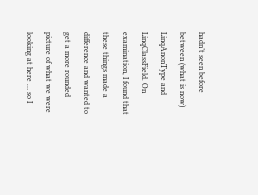hadn’t seen before between (what is now) LinqAnonType and LinqClassField. On examination, I found that these things made a difference and wanted to get a more rounded picture of what we were looking at here … so I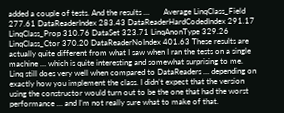added a couple of tests. And the results …       Average LinqClass_Field 277.61 DataReaderIndex 283.43 DataReaderHardCodedIndex 291.17 LinqClass_Prop 310.76 DataSet 323.71 LinqAnonType 329.26 LinqClass_Ctor 370.20 DataReaderNoIndex 401.63 These results are actually quite different from what I saw when I ran the tests on a single machine … which is quite interesting and somewhat surprising to me. Linq still does very well when compared to DataReaders … depending on exactly how you implement the class. I didn’t expect that the version using the constructor would turn out to be the one that had the worst performance … and I’m not really sure what to make of that.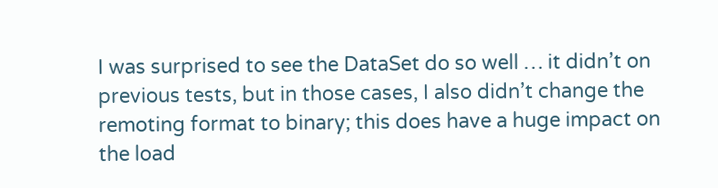I was surprised to see the DataSet do so well … it didn’t on previous tests, but in those cases, I also didn’t change the remoting format to binary; this does have a huge impact on the load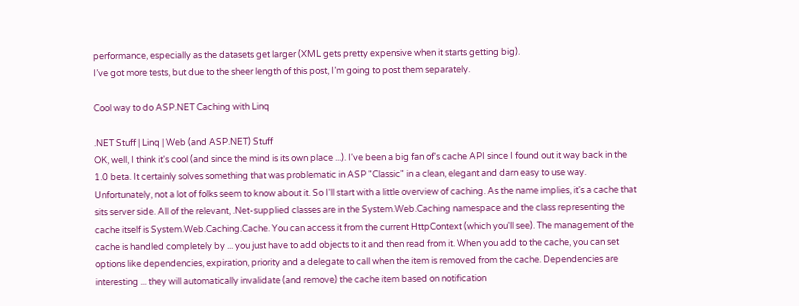performance, especially as the datasets get larger (XML gets pretty expensive when it starts getting big).                                                       I’ve got more tests, but due to the sheer length of this post, I’m going to post them separately.

Cool way to do ASP.NET Caching with Linq

.NET Stuff | Linq | Web (and ASP.NET) Stuff
OK, well, I think it's cool (and since the mind is its own place ...). I've been a big fan of's cache API since I found out it way back in the 1.0 beta. It certainly solves something that was problematic in ASP "Classic" in a clean, elegant and darn easy to use way. Unfortunately, not a lot of folks seem to know about it. So I'll start with a little overview of caching. As the name implies, it's a cache that sits server side. All of the relevant, .Net-supplied classes are in the System.Web.Caching namespace and the class representing the cache itself is System.Web.Caching.Cache. You can access it from the current HttpContext (which you'll see). The management of the cache is handled completely by ... you just have to add objects to it and then read from it. When you add to the cache, you can set options like dependencies, expiration, priority and a delegate to call when the item is removed from the cache. Dependencies are interesting ... they will automatically invalidate (and remove) the cache item based on notification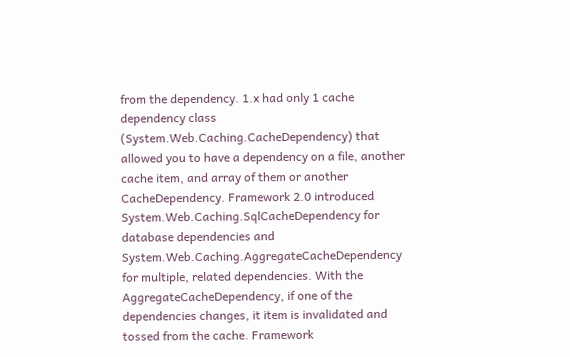from the dependency. 1.x had only 1 cache dependency class (System.Web.Caching.CacheDependency) that allowed you to have a dependency on a file, another cache item, and array of them or another CacheDependency. Framework 2.0 introduced System.Web.Caching.SqlCacheDependency for database dependencies and System.Web.Caching.AggregateCacheDependency for multiple, related dependencies. With the AggregateCacheDependency, if one of the dependencies changes, it item is invalidated and tossed from the cache. Framework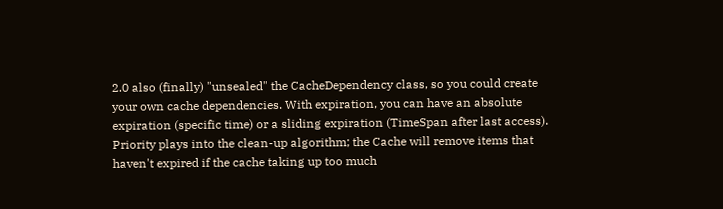2.0 also (finally) "unsealed" the CacheDependency class, so you could create your own cache dependencies. With expiration, you can have an absolute expiration (specific time) or a sliding expiration (TimeSpan after last access). Priority plays into the clean-up algorithm; the Cache will remove items that haven't expired if the cache taking up too much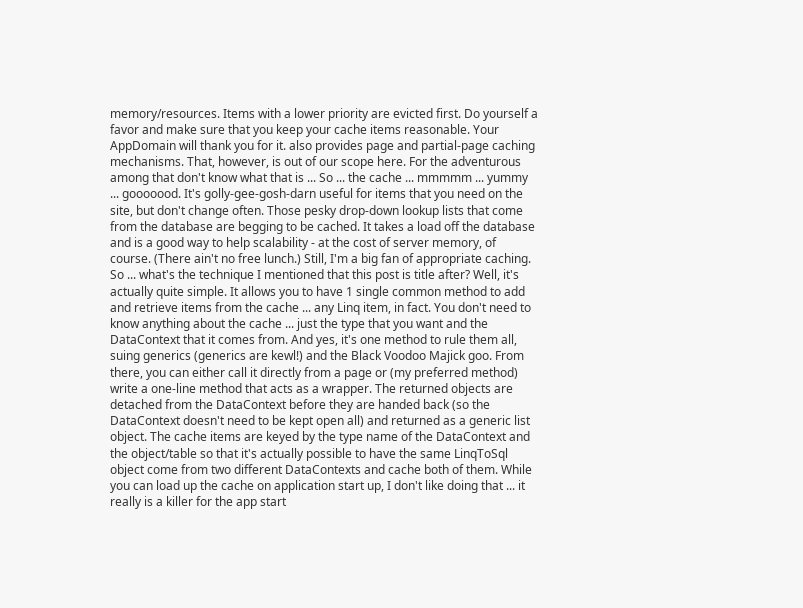memory/resources. Items with a lower priority are evicted first. Do yourself a favor and make sure that you keep your cache items reasonable. Your AppDomain will thank you for it. also provides page and partial-page caching mechanisms. That, however, is out of our scope here. For the adventurous among that don't know what that is ... So ... the cache ... mmmmm ... yummy ... gooooood. It's golly-gee-gosh-darn useful for items that you need on the site, but don't change often. Those pesky drop-down lookup lists that come from the database are begging to be cached. It takes a load off the database and is a good way to help scalability - at the cost of server memory, of course. (There ain't no free lunch.) Still, I'm a big fan of appropriate caching. So ... what's the technique I mentioned that this post is title after? Well, it's actually quite simple. It allows you to have 1 single common method to add and retrieve items from the cache ... any Linq item, in fact. You don't need to know anything about the cache ... just the type that you want and the DataContext that it comes from. And yes, it's one method to rule them all, suing generics (generics are kewl!) and the Black Voodoo Majick goo. From there, you can either call it directly from a page or (my preferred method) write a one-line method that acts as a wrapper. The returned objects are detached from the DataContext before they are handed back (so the DataContext doesn't need to be kept open all) and returned as a generic list object. The cache items are keyed by the type name of the DataContext and the object/table so that it's actually possible to have the same LinqToSql object come from two different DataContexts and cache both of them. While you can load up the cache on application start up, I don't like doing that ... it really is a killer for the app start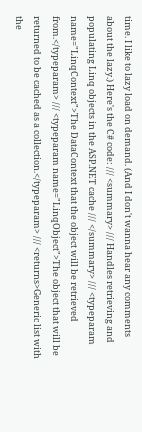time. I like to lazy load on demand. (And I don't wanna hear any comments about the lazy.) Here's the C# code: /// <summary> /// Handles retrieving and populating Linq objects in the ASP.NET cache /// </summary> /// <typeparam name="LinqContext">The DataContext that the object will be retrieved from.</typeparam> /// <typeparam name="LinqObject">The object that will be returned to be cached as a collection.</typeparam> /// <returns>Generic list with the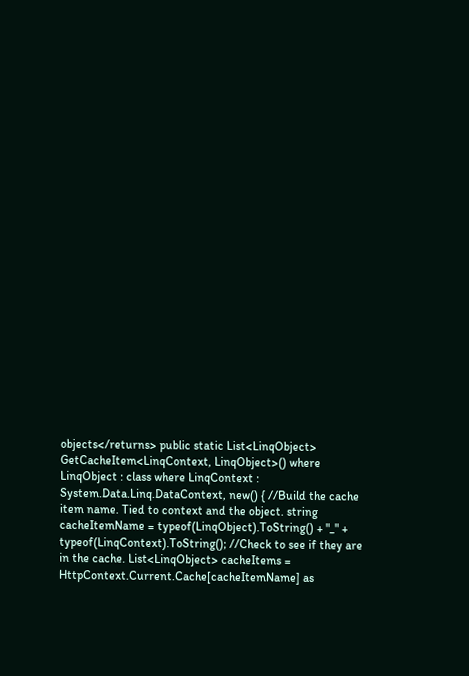objects</returns> public static List<LinqObject> GetCacheItem<LinqContext, LinqObject>() where LinqObject : class where LinqContext : System.Data.Linq.DataContext, new() { //Build the cache item name. Tied to context and the object. string cacheItemName = typeof(LinqObject).ToString() + "_" + typeof(LinqContext).ToString(); //Check to see if they are in the cache. List<LinqObject> cacheItems = HttpContext.Current.Cache[cacheItemName] as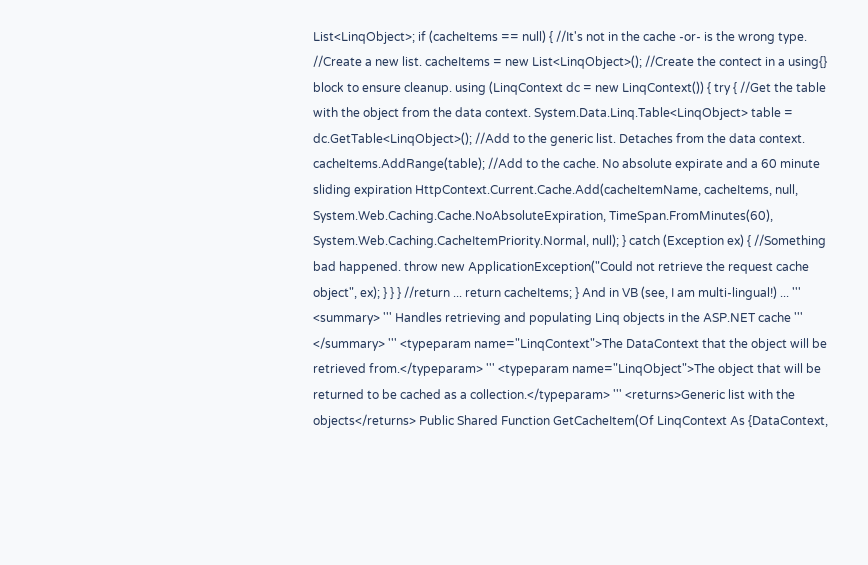List<LinqObject>; if (cacheItems == null) { //It's not in the cache -or- is the wrong type. //Create a new list. cacheItems = new List<LinqObject>(); //Create the contect in a using{} block to ensure cleanup. using (LinqContext dc = new LinqContext()) { try { //Get the table with the object from the data context. System.Data.Linq.Table<LinqObject> table = dc.GetTable<LinqObject>(); //Add to the generic list. Detaches from the data context. cacheItems.AddRange(table); //Add to the cache. No absolute expirate and a 60 minute sliding expiration HttpContext.Current.Cache.Add(cacheItemName, cacheItems, null, System.Web.Caching.Cache.NoAbsoluteExpiration, TimeSpan.FromMinutes(60), System.Web.Caching.CacheItemPriority.Normal, null); } catch (Exception ex) { //Something bad happened. throw new ApplicationException("Could not retrieve the request cache object", ex); } } } //return ... return cacheItems; } And in VB (see, I am multi-lingual!) ... ''' <summary> ''' Handles retrieving and populating Linq objects in the ASP.NET cache ''' </summary> ''' <typeparam name="LinqContext">The DataContext that the object will be retrieved from.</typeparam> ''' <typeparam name="LinqObject">The object that will be returned to be cached as a collection.</typeparam> ''' <returns>Generic list with the objects</returns> Public Shared Function GetCacheItem(Of LinqContext As {DataContext,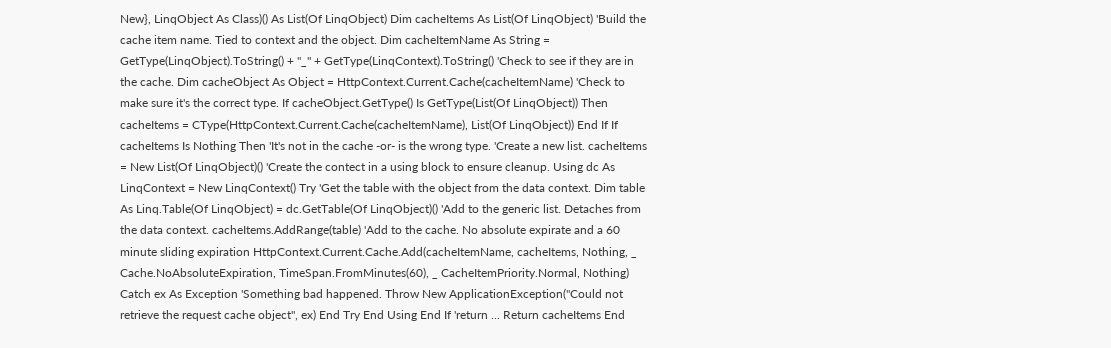New}, LinqObject As Class)() As List(Of LinqObject) Dim cacheItems As List(Of LinqObject) 'Build the cache item name. Tied to context and the object. Dim cacheItemName As String = GetType(LinqObject).ToString() + "_" + GetType(LinqContext).ToString() 'Check to see if they are in the cache. Dim cacheObject As Object = HttpContext.Current.Cache(cacheItemName) 'Check to make sure it's the correct type. If cacheObject.GetType() Is GetType(List(Of LinqObject)) Then cacheItems = CType(HttpContext.Current.Cache(cacheItemName), List(Of LinqObject)) End If If cacheItems Is Nothing Then 'It's not in the cache -or- is the wrong type. 'Create a new list. cacheItems = New List(Of LinqObject)() 'Create the contect in a using block to ensure cleanup. Using dc As LinqContext = New LinqContext() Try 'Get the table with the object from the data context. Dim table As Linq.Table(Of LinqObject) = dc.GetTable(Of LinqObject)() 'Add to the generic list. Detaches from the data context. cacheItems.AddRange(table) 'Add to the cache. No absolute expirate and a 60 minute sliding expiration HttpContext.Current.Cache.Add(cacheItemName, cacheItems, Nothing, _ Cache.NoAbsoluteExpiration, TimeSpan.FromMinutes(60), _ CacheItemPriority.Normal, Nothing) Catch ex As Exception 'Something bad happened. Throw New ApplicationException("Could not retrieve the request cache object", ex) End Try End Using End If 'return ... Return cacheItems End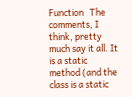Function   The comments, I think, pretty much say it all. It is a static method (and the class is a static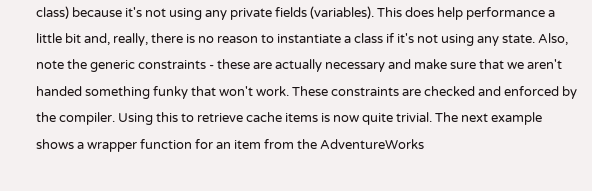class) because it's not using any private fields (variables). This does help performance a little bit and, really, there is no reason to instantiate a class if it's not using any state. Also, note the generic constraints - these are actually necessary and make sure that we aren't handed something funky that won't work. These constraints are checked and enforced by the compiler. Using this to retrieve cache items is now quite trivial. The next example shows a wrapper function for an item from the AdventureWorks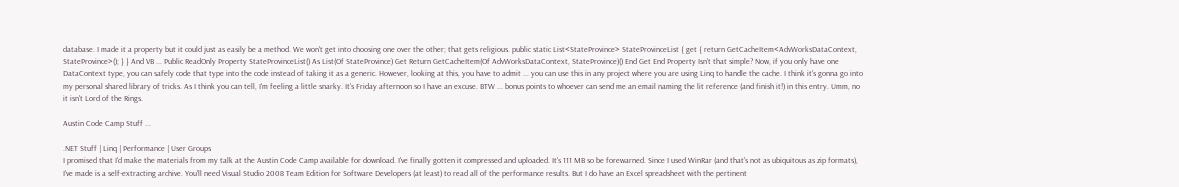database. I made it a property but it could just as easily be a method. We won't get into choosing one over the other; that gets religious. public static List<StateProvince> StateProvinceList { get { return GetCacheItem<AdvWorksDataContext, StateProvince>(); } } And VB ... Public ReadOnly Property StateProvinceList() As List(Of StateProvince) Get Return GetCacheItem(Of AdvWorksDataContext, StateProvince)() End Get End Property Isn't that simple? Now, if you only have one DataContext type, you can safely code that type into the code instead of taking it as a generic. However, looking at this, you have to admit ... you can use this in any project where you are using Linq to handle the cache. I think it's gonna go into my personal shared library of tricks. As I think you can tell, I'm feeling a little snarky. It's Friday afternoon so I have an excuse. BTW ... bonus points to whoever can send me an email naming the lit reference (and finish it!) in this entry. Umm, no it isn't Lord of the Rings.

Austin Code Camp Stuff ...

.NET Stuff | Linq | Performance | User Groups
I promised that I'd make the materials from my talk at the Austin Code Camp available for download. I've finally gotten it compressed and uploaded. It's 111 MB so be forewarned. Since I used WinRar (and that's not as ubiquitous as zip formats), I've made is a self-extracting archive. You'll need Visual Studio 2008 Team Edition for Software Developers (at least) to read all of the performance results. But I do have an Excel spreadsheet with the pertinent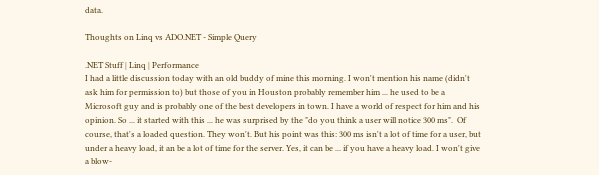data.

Thoughts on Linq vs ADO.NET - Simple Query

.NET Stuff | Linq | Performance
I had a little discussion today with an old buddy of mine this morning. I won't mention his name (didn't ask him for permission to) but those of you in Houston probably remember him ... he used to be a Microsoft guy and is probably one of the best developers in town. I have a world of respect for him and his opinion. So ... it started with this ... he was surprised by the "do you think a user will notice 300 ms".  Of course, that's a loaded question. They won't. But his point was this: 300 ms isn't a lot of time for a user, but under a heavy load, it an be a lot of time for the server. Yes, it can be ... if you have a heavy load. I won't give a blow-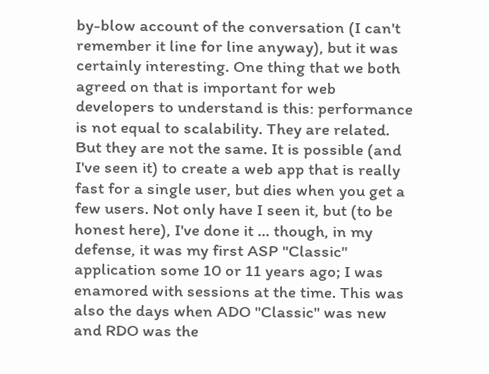by-blow account of the conversation (I can't remember it line for line anyway), but it was certainly interesting. One thing that we both agreed on that is important for web developers to understand is this: performance is not equal to scalability. They are related. But they are not the same. It is possible (and I've seen it) to create a web app that is really fast for a single user, but dies when you get a few users. Not only have I seen it, but (to be honest here), I've done it ... though, in my defense, it was my first ASP "Classic" application some 10 or 11 years ago; I was enamored with sessions at the time. This was also the days when ADO "Classic" was new and RDO was the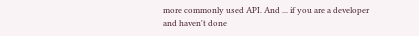more commonly used API. And ... if you are a developer and haven't done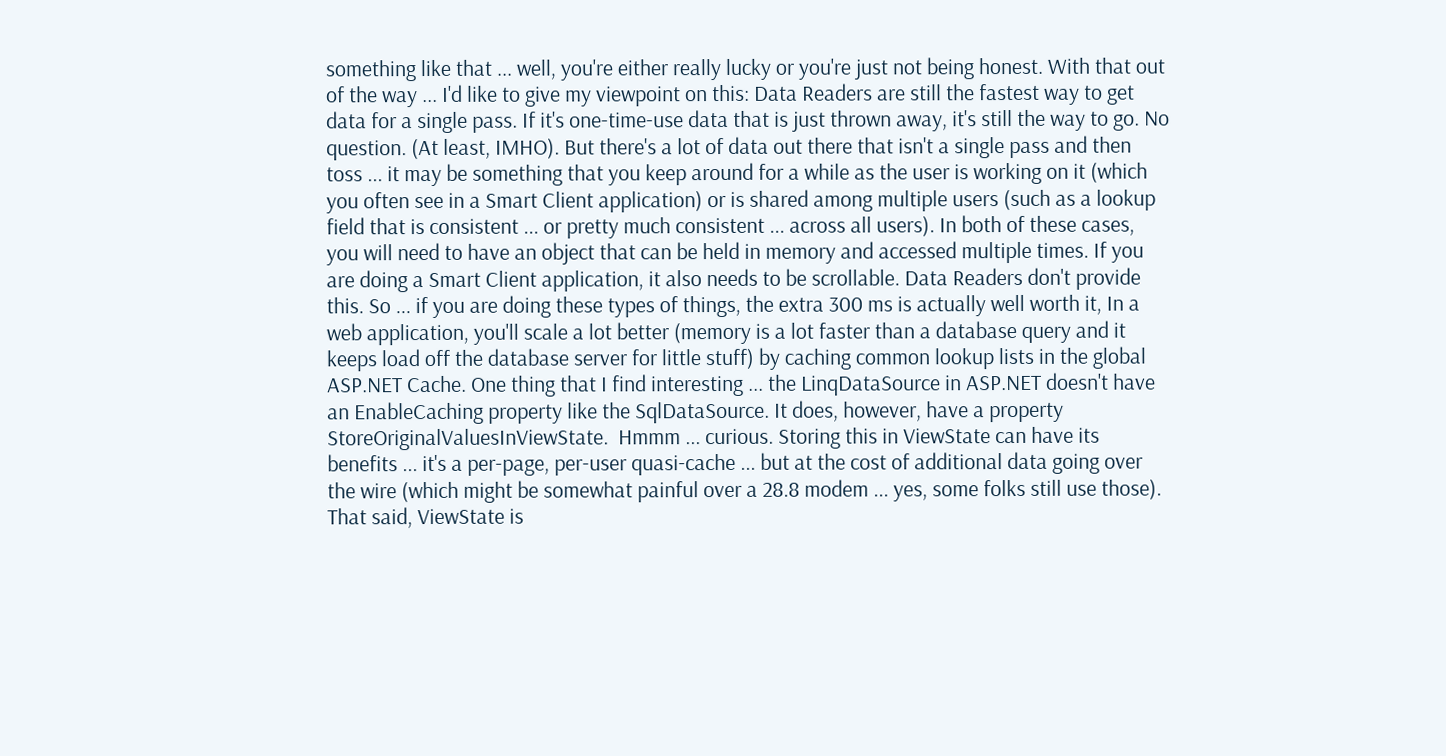something like that ... well, you're either really lucky or you're just not being honest. With that out of the way ... I'd like to give my viewpoint on this: Data Readers are still the fastest way to get data for a single pass. If it's one-time-use data that is just thrown away, it's still the way to go. No question. (At least, IMHO). But there's a lot of data out there that isn't a single pass and then toss ... it may be something that you keep around for a while as the user is working on it (which you often see in a Smart Client application) or is shared among multiple users (such as a lookup field that is consistent ... or pretty much consistent ... across all users). In both of these cases, you will need to have an object that can be held in memory and accessed multiple times. If you are doing a Smart Client application, it also needs to be scrollable. Data Readers don't provide this. So ... if you are doing these types of things, the extra 300 ms is actually well worth it, In a web application, you'll scale a lot better (memory is a lot faster than a database query and it keeps load off the database server for little stuff) by caching common lookup lists in the global ASP.NET Cache. One thing that I find interesting ... the LinqDataSource in ASP.NET doesn't have an EnableCaching property like the SqlDataSource. It does, however, have a property StoreOriginalValuesInViewState.  Hmmm ... curious. Storing this in ViewState can have its benefits ... it's a per-page, per-user quasi-cache ... but at the cost of additional data going over the wire (which might be somewhat painful over a 28.8 modem ... yes, some folks still use those). That said, ViewState is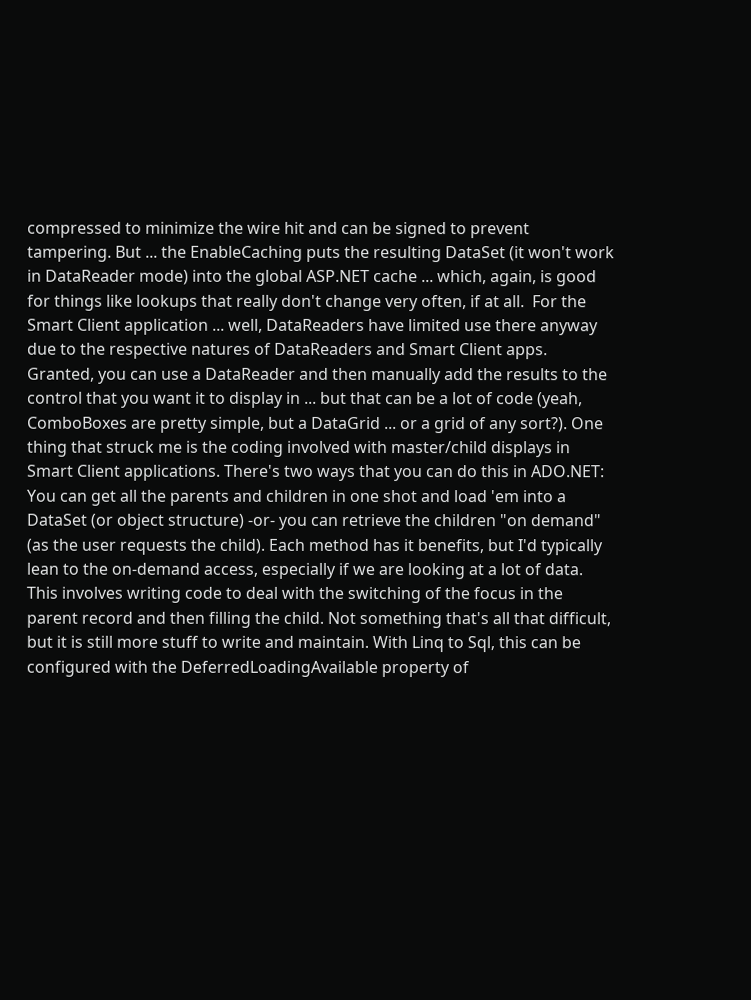compressed to minimize the wire hit and can be signed to prevent tampering. But ... the EnableCaching puts the resulting DataSet (it won't work in DataReader mode) into the global ASP.NET cache ... which, again, is good for things like lookups that really don't change very often, if at all.  For the Smart Client application ... well, DataReaders have limited use there anyway due to the respective natures of DataReaders and Smart Client apps.  Granted, you can use a DataReader and then manually add the results to the control that you want it to display in ... but that can be a lot of code (yeah, ComboBoxes are pretty simple, but a DataGrid ... or a grid of any sort?). One thing that struck me is the coding involved with master/child displays in Smart Client applications. There's two ways that you can do this in ADO.NET: You can get all the parents and children in one shot and load 'em into a DataSet (or object structure) -or- you can retrieve the children "on demand" (as the user requests the child). Each method has it benefits, but I'd typically lean to the on-demand access, especially if we are looking at a lot of data. This involves writing code to deal with the switching of the focus in the parent record and then filling the child. Not something that's all that difficult, but it is still more stuff to write and maintain. With Linq to Sql, this can be configured with the DeferredLoadingAvailable property of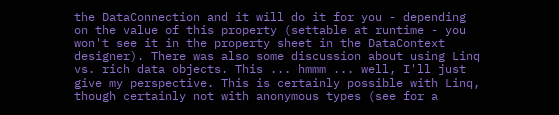the DataConnection and it will do it for you - depending on the value of this property (settable at runtime - you won't see it in the property sheet in the DataContext designer). There was also some discussion about using Linq vs. rich data objects. This ... hmmm ... well, I'll just give my perspective. This is certainly possible with Linq, though certainly not with anonymous types (see for a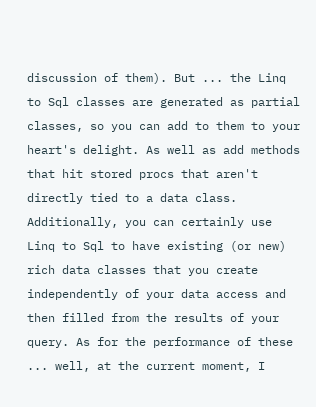discussion of them). But ... the Linq to Sql classes are generated as partial classes, so you can add to them to your heart's delight. As well as add methods that hit stored procs that aren't directly tied to a data class.  Additionally, you can certainly use Linq to Sql to have existing (or new) rich data classes that you create independently of your data access and then filled from the results of your query. As for the performance of these ... well, at the current moment, I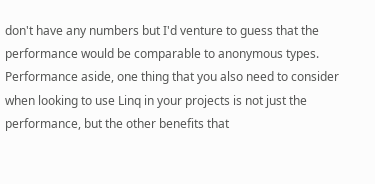don't have any numbers but I'd venture to guess that the performance would be comparable to anonymous types. Performance aside, one thing that you also need to consider when looking to use Linq in your projects is not just the performance, but the other benefits that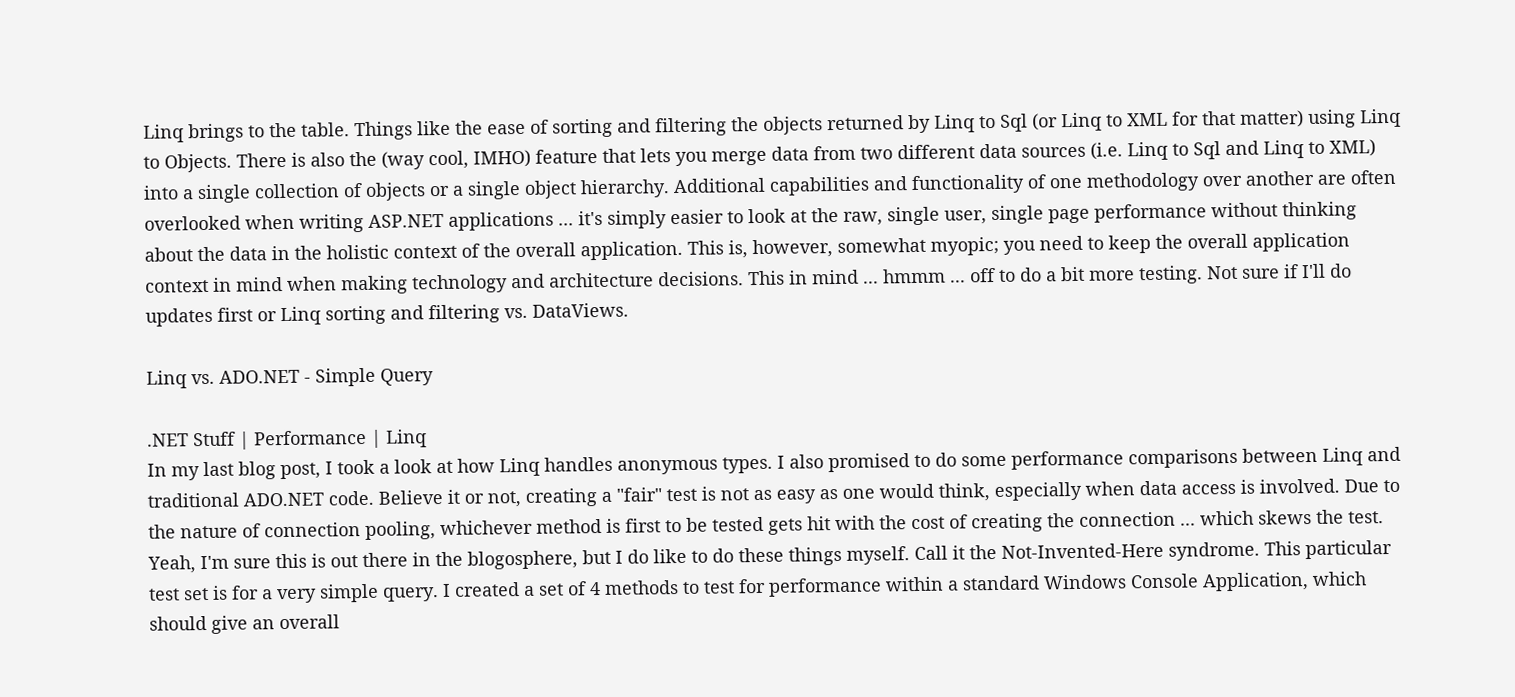Linq brings to the table. Things like the ease of sorting and filtering the objects returned by Linq to Sql (or Linq to XML for that matter) using Linq to Objects. There is also the (way cool, IMHO) feature that lets you merge data from two different data sources (i.e. Linq to Sql and Linq to XML) into a single collection of objects or a single object hierarchy. Additional capabilities and functionality of one methodology over another are often overlooked when writing ASP.NET applications ... it's simply easier to look at the raw, single user, single page performance without thinking about the data in the holistic context of the overall application. This is, however, somewhat myopic; you need to keep the overall application context in mind when making technology and architecture decisions. This in mind ... hmmm ... off to do a bit more testing. Not sure if I'll do updates first or Linq sorting and filtering vs. DataViews.

Linq vs. ADO.NET - Simple Query

.NET Stuff | Performance | Linq
In my last blog post, I took a look at how Linq handles anonymous types. I also promised to do some performance comparisons between Linq and traditional ADO.NET code. Believe it or not, creating a "fair" test is not as easy as one would think, especially when data access is involved. Due to the nature of connection pooling, whichever method is first to be tested gets hit with the cost of creating the connection ... which skews the test. Yeah, I'm sure this is out there in the blogosphere, but I do like to do these things myself. Call it the Not-Invented-Here syndrome. This particular test set is for a very simple query. I created a set of 4 methods to test for performance within a standard Windows Console Application, which should give an overall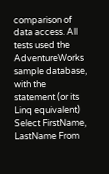comparison of data access. All tests used the AdventureWorks sample database, with the statement (or its Linq equivalent) Select FirstName, LastName From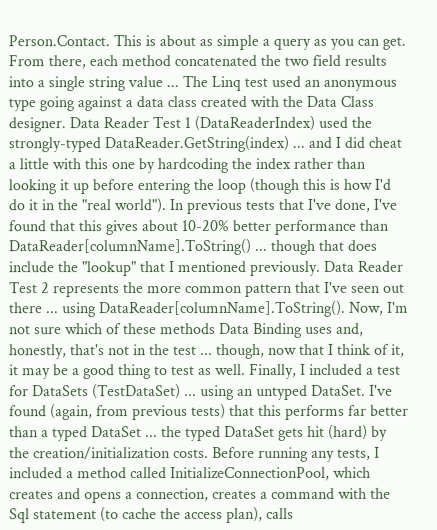Person.Contact. This is about as simple a query as you can get. From there, each method concatenated the two field results into a single string value ... The Linq test used an anonymous type going against a data class created with the Data Class designer. Data Reader Test 1 (DataReaderIndex) used the strongly-typed DataReader.GetString(index) ... and I did cheat a little with this one by hardcoding the index rather than looking it up before entering the loop (though this is how I'd do it in the "real world"). In previous tests that I've done, I've found that this gives about 10-20% better performance than DataReader[columnName].ToString() ... though that does include the "lookup" that I mentioned previously. Data Reader Test 2 represents the more common pattern that I've seen out there ... using DataReader[columnName].ToString(). Now, I'm not sure which of these methods Data Binding uses and, honestly, that's not in the test ... though, now that I think of it, it may be a good thing to test as well. Finally, I included a test for DataSets (TestDataSet) ... using an untyped DataSet. I've found (again, from previous tests) that this performs far better than a typed DataSet ... the typed DataSet gets hit (hard) by the creation/initialization costs. Before running any tests, I included a method called InitializeConnectionPool, which creates and opens a connection, creates a command with the Sql statement (to cache the access plan), calls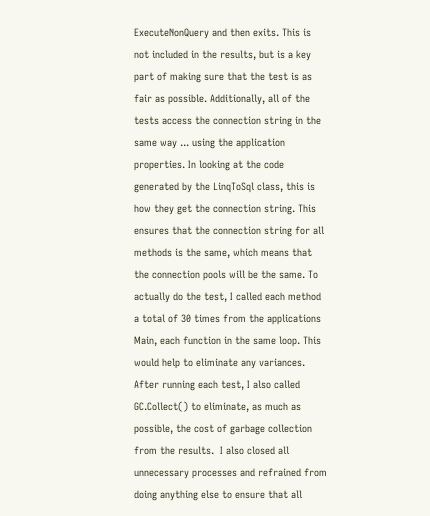ExecuteNonQuery and then exits. This is not included in the results, but is a key part of making sure that the test is as fair as possible. Additionally, all of the tests access the connection string in the same way ... using the application properties. In looking at the code generated by the LinqToSql class, this is how they get the connection string. This ensures that the connection string for all methods is the same, which means that the connection pools will be the same. To actually do the test, I called each method a total of 30 times from the applications Main, each function in the same loop. This would help to eliminate any variances. After running each test, I also called GC.Collect() to eliminate, as much as possible, the cost of garbage collection from the results.  I also closed all unnecessary processes and refrained from doing anything else to ensure that all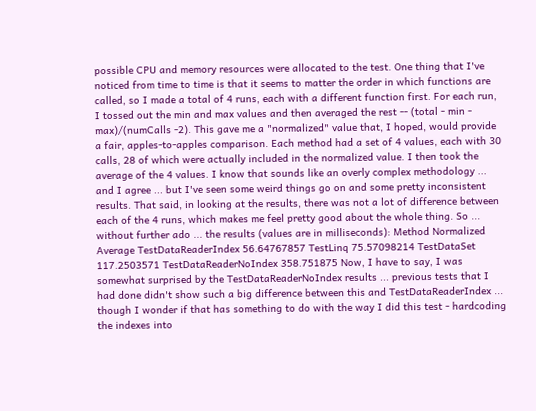possible CPU and memory resources were allocated to the test. One thing that I've noticed from time to time is that it seems to matter the order in which functions are called, so I made a total of 4 runs, each with a different function first. For each run, I tossed out the min and max values and then averaged the rest -- (total - min - max)/(numCalls -2). This gave me a "normalized" value that, I hoped, would provide a fair, apples-to-apples comparison. Each method had a set of 4 values, each with 30 calls, 28 of which were actually included in the normalized value. I then took the average of the 4 values. I know that sounds like an overly complex methodology ... and I agree ... but I've seen some weird things go on and some pretty inconsistent results. That said, in looking at the results, there was not a lot of difference between each of the 4 runs, which makes me feel pretty good about the whole thing. So ... without further ado ... the results (values are in milliseconds): Method Normalized Average TestDataReaderIndex 56.64767857 TestLinq 75.57098214 TestDataSet 117.2503571 TestDataReaderNoIndex 358.751875 Now, I have to say, I was somewhat surprised by the TestDataReaderNoIndex results ... previous tests that I had done didn't show such a big difference between this and TestDataReaderIndex ... though I wonder if that has something to do with the way I did this test - hardcoding the indexes into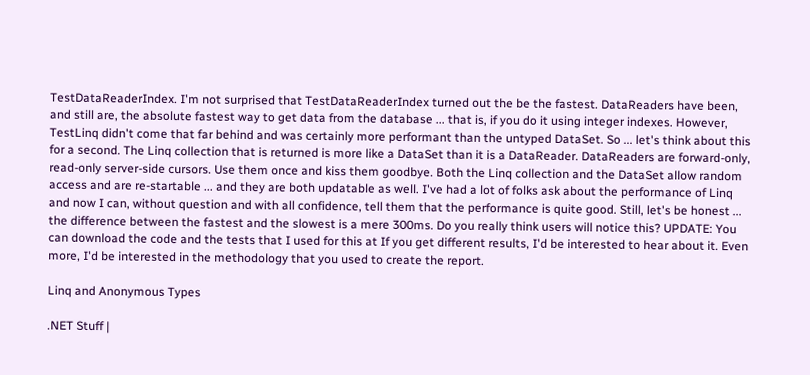TestDataReaderIndex. I'm not surprised that TestDataReaderIndex turned out the be the fastest. DataReaders have been, and still are, the absolute fastest way to get data from the database ... that is, if you do it using integer indexes. However, TestLinq didn't come that far behind and was certainly more performant than the untyped DataSet. So ... let's think about this for a second. The Linq collection that is returned is more like a DataSet than it is a DataReader. DataReaders are forward-only, read-only server-side cursors. Use them once and kiss them goodbye. Both the Linq collection and the DataSet allow random access and are re-startable ... and they are both updatable as well. I've had a lot of folks ask about the performance of Linq and now I can, without question and with all confidence, tell them that the performance is quite good. Still, let's be honest ... the difference between the fastest and the slowest is a mere 300ms. Do you really think users will notice this? UPDATE: You can download the code and the tests that I used for this at If you get different results, I'd be interested to hear about it. Even more, I'd be interested in the methodology that you used to create the report.

Linq and Anonymous Types

.NET Stuff |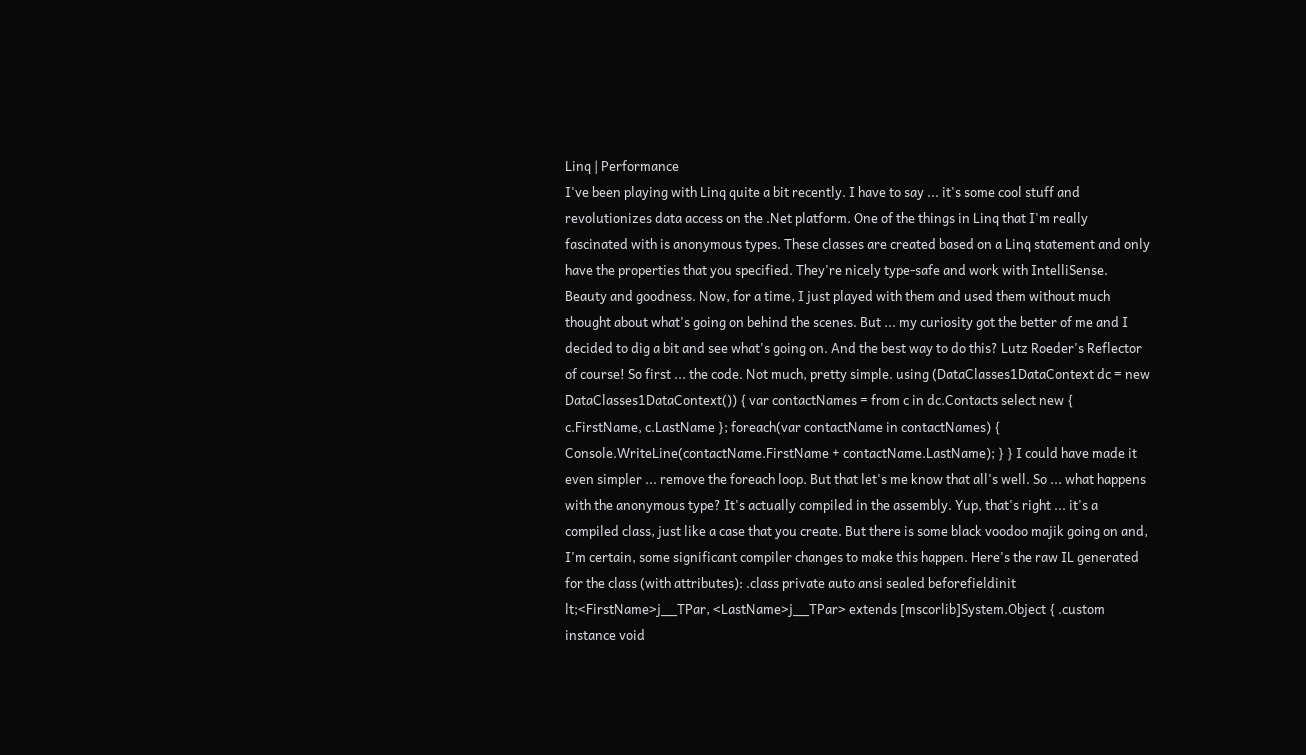Linq | Performance
I've been playing with Linq quite a bit recently. I have to say ... it's some cool stuff and revolutionizes data access on the .Net platform. One of the things in Linq that I'm really fascinated with is anonymous types. These classes are created based on a Linq statement and only have the properties that you specified. They're nicely type-safe and work with IntelliSense. Beauty and goodness. Now, for a time, I just played with them and used them without much thought about what's going on behind the scenes. But ... my curiosity got the better of me and I decided to dig a bit and see what's going on. And the best way to do this? Lutz Roeder's Reflector of course! So first ... the code. Not much, pretty simple. using (DataClasses1DataContext dc = new DataClasses1DataContext()) { var contactNames = from c in dc.Contacts select new { c.FirstName, c.LastName }; foreach(var contactName in contactNames) { Console.WriteLine(contactName.FirstName + contactName.LastName); } } I could have made it even simpler ... remove the foreach loop. But that let's me know that all's well. So ... what happens with the anonymous type? It's actually compiled in the assembly. Yup, that's right ... it's a compiled class, just like a case that you create. But there is some black voodoo majik going on and, I'm certain, some significant compiler changes to make this happen. Here's the raw IL generated for the class (with attributes): .class private auto ansi sealed beforefieldinit lt;<FirstName>j__TPar, <LastName>j__TPar> extends [mscorlib]System.Object { .custom instance void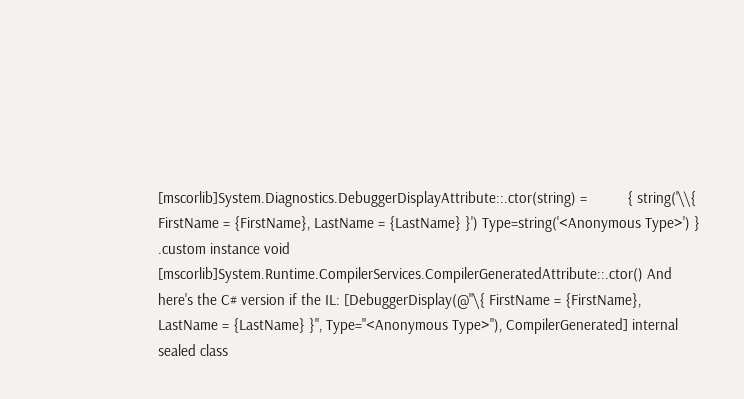[mscorlib]System.Diagnostics.DebuggerDisplayAttribute::.ctor(string) =          { string('\\{ FirstName = {FirstName}, LastName = {LastName} }') Type=string('<Anonymous Type>') } .custom instance void [mscorlib]System.Runtime.CompilerServices.CompilerGeneratedAttribute::.ctor() And here's the C# version if the IL: [DebuggerDisplay(@"\{ FirstName = {FirstName}, LastName = {LastName} }", Type="<Anonymous Type>"), CompilerGenerated] internal sealed class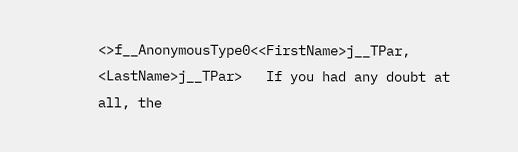<>f__AnonymousType0<<FirstName>j__TPar, <LastName>j__TPar>   If you had any doubt at all, the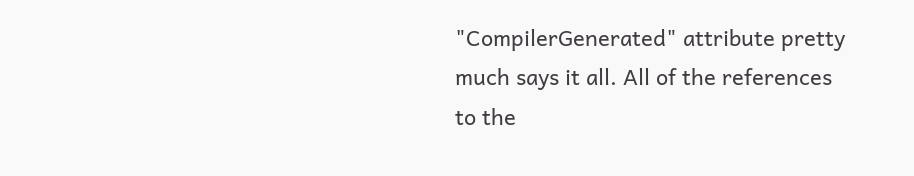"CompilerGenerated" attribute pretty much says it all. All of the references to the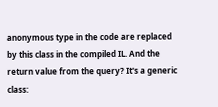anonymous type in the code are replaced by this class in the compiled IL. And the return value from the query? It's a generic class: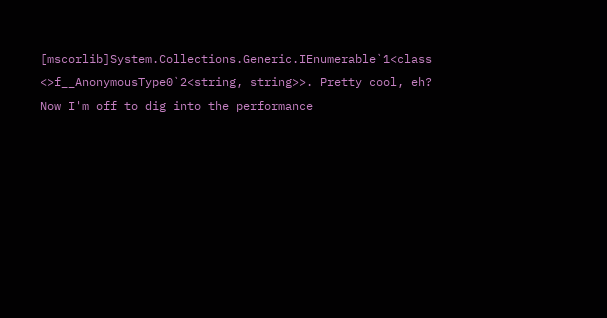[mscorlib]System.Collections.Generic.IEnumerable`1<class <>f__AnonymousType0`2<string, string>>. Pretty cool, eh? Now I'm off to dig into the performance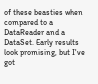of these beasties when compared to a DataReader and a DataSet. Early results look promising, but I've got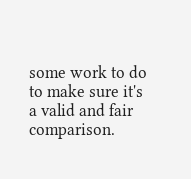some work to do to make sure it's a valid and fair comparison.